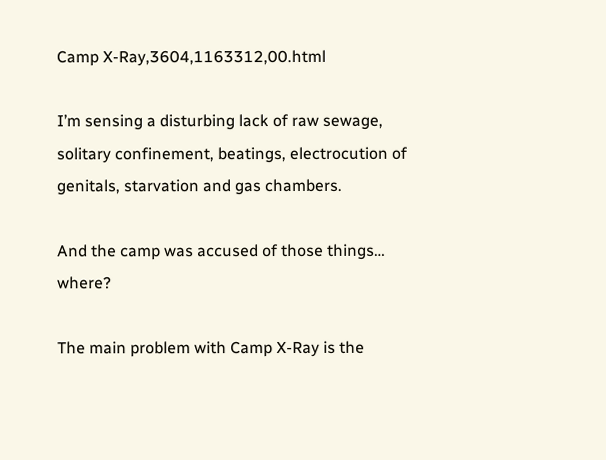Camp X-Ray,3604,1163312,00.html

I’m sensing a disturbing lack of raw sewage, solitary confinement, beatings, electrocution of genitals, starvation and gas chambers.

And the camp was accused of those things… where?

The main problem with Camp X-Ray is the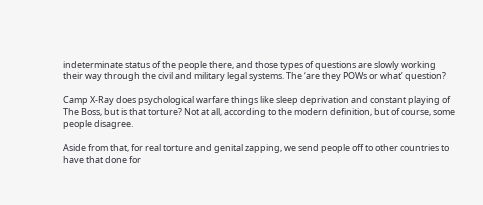indeterminate status of the people there, and those types of questions are slowly working their way through the civil and military legal systems. The ‘are they POWs or what’ question?

Camp X-Ray does psychological warfare things like sleep deprivation and constant playing of The Boss, but is that torture? Not at all, according to the modern definition, but of course, some people disagree.

Aside from that, for real torture and genital zapping, we send people off to other countries to have that done for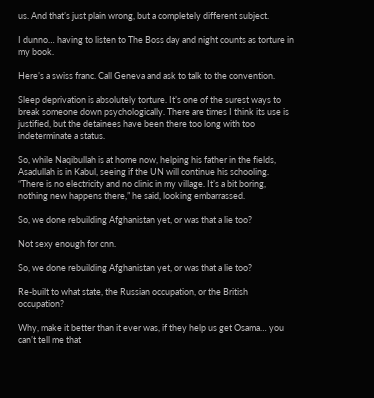us. And that’s just plain wrong, but a completely different subject.

I dunno… having to listen to The Boss day and night counts as torture in my book.

Here’s a swiss franc. Call Geneva and ask to talk to the convention.

Sleep deprivation is absolutely torture. It’s one of the surest ways to break someone down psychologically. There are times I think its use is justified, but the detainees have been there too long with too indeterminate a status.

So, while Naqibullah is at home now, helping his father in the fields, Asadullah is in Kabul, seeing if the UN will continue his schooling. “There is no electricity and no clinic in my village. It’s a bit boring, nothing new happens there,” he said, looking embarrassed.

So, we done rebuilding Afghanistan yet, or was that a lie too?

Not sexy enough for cnn.

So, we done rebuilding Afghanistan yet, or was that a lie too?

Re-built to what state, the Russian occupation, or the British occupation?

Why, make it better than it ever was, if they help us get Osama… you can’t tell me that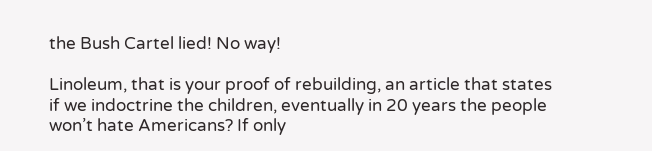the Bush Cartel lied! No way!

Linoleum, that is your proof of rebuilding, an article that states if we indoctrine the children, eventually in 20 years the people won’t hate Americans? If only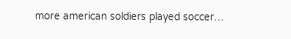more american soldiers played soccer…